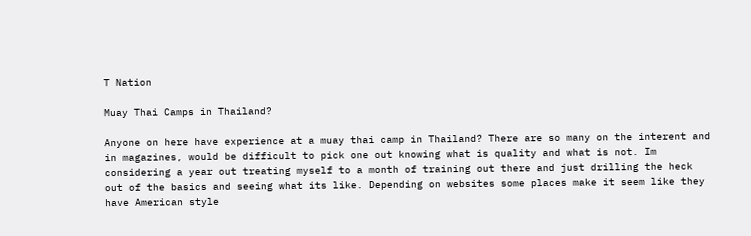T Nation

Muay Thai Camps in Thailand?

Anyone on here have experience at a muay thai camp in Thailand? There are so many on the interent and in magazines, would be difficult to pick one out knowing what is quality and what is not. Im considering a year out treating myself to a month of training out there and just drilling the heck out of the basics and seeing what its like. Depending on websites some places make it seem like they have American style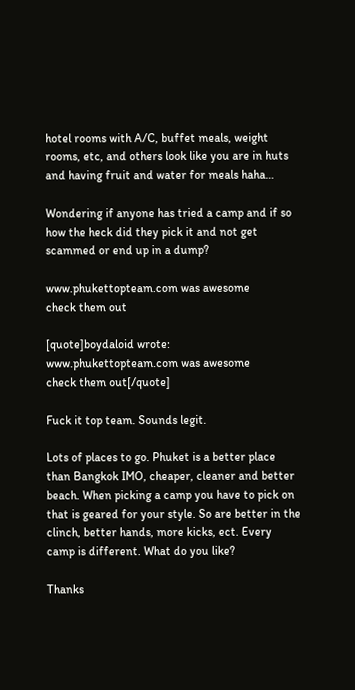hotel rooms with A/C, buffet meals, weight rooms, etc, and others look like you are in huts and having fruit and water for meals haha…

Wondering if anyone has tried a camp and if so how the heck did they pick it and not get scammed or end up in a dump?

www.phukettopteam.com was awesome
check them out

[quote]boydaloid wrote:
www.phukettopteam.com was awesome
check them out[/quote]

Fuck it top team. Sounds legit.

Lots of places to go. Phuket is a better place than Bangkok IMO, cheaper, cleaner and better beach. When picking a camp you have to pick on that is geared for your style. So are better in the clinch, better hands, more kicks, ect. Every camp is different. What do you like?

Thanks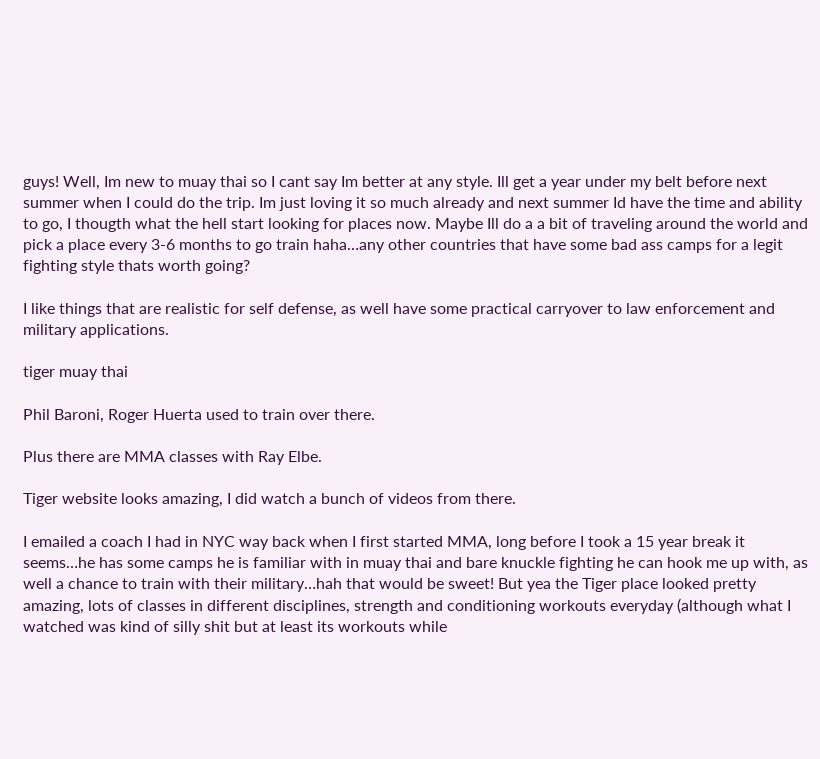guys! Well, Im new to muay thai so I cant say Im better at any style. Ill get a year under my belt before next summer when I could do the trip. Im just loving it so much already and next summer Id have the time and ability to go, I thougth what the hell start looking for places now. Maybe Ill do a a bit of traveling around the world and pick a place every 3-6 months to go train haha…any other countries that have some bad ass camps for a legit fighting style thats worth going?

I like things that are realistic for self defense, as well have some practical carryover to law enforcement and military applications.

tiger muay thai

Phil Baroni, Roger Huerta used to train over there.

Plus there are MMA classes with Ray Elbe.

Tiger website looks amazing, I did watch a bunch of videos from there.

I emailed a coach I had in NYC way back when I first started MMA, long before I took a 15 year break it seems…he has some camps he is familiar with in muay thai and bare knuckle fighting he can hook me up with, as well a chance to train with their military…hah that would be sweet! But yea the Tiger place looked pretty amazing, lots of classes in different disciplines, strength and conditioning workouts everyday (although what I watched was kind of silly shit but at least its workouts while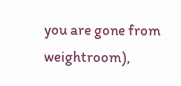you are gone from weightroom),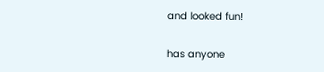and looked fun!

has anyone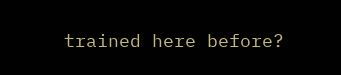trained here before?